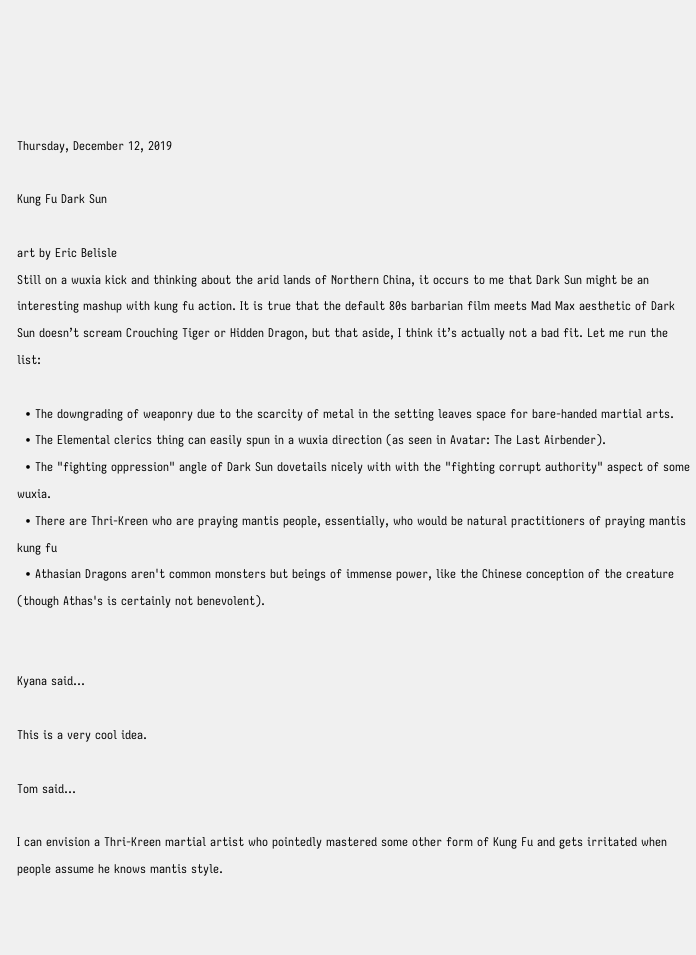Thursday, December 12, 2019

Kung Fu Dark Sun

art by Eric Belisle
Still on a wuxia kick and thinking about the arid lands of Northern China, it occurs to me that Dark Sun might be an interesting mashup with kung fu action. It is true that the default 80s barbarian film meets Mad Max aesthetic of Dark Sun doesn’t scream Crouching Tiger or Hidden Dragon, but that aside, I think it’s actually not a bad fit. Let me run the list:

  • The downgrading of weaponry due to the scarcity of metal in the setting leaves space for bare-handed martial arts.
  • The Elemental clerics thing can easily spun in a wuxia direction (as seen in Avatar: The Last Airbender).
  • The "fighting oppression" angle of Dark Sun dovetails nicely with with the "fighting corrupt authority" aspect of some wuxia.
  • There are Thri-Kreen who are praying mantis people, essentially, who would be natural practitioners of praying mantis kung fu
  • Athasian Dragons aren't common monsters but beings of immense power, like the Chinese conception of the creature (though Athas's is certainly not benevolent).


Kyana said...

This is a very cool idea.

Tom said...

I can envision a Thri-Kreen martial artist who pointedly mastered some other form of Kung Fu and gets irritated when people assume he knows mantis style.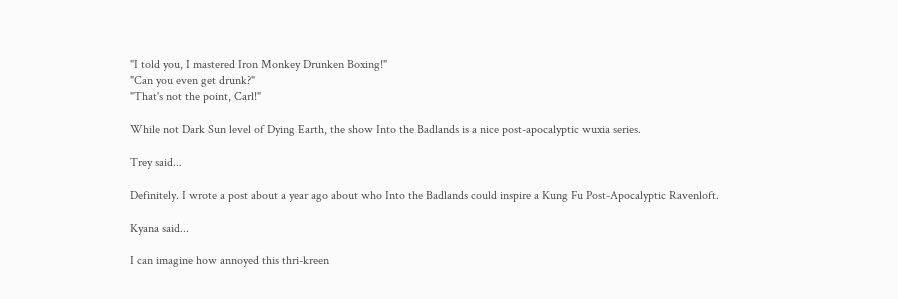"I told you, I mastered Iron Monkey Drunken Boxing!"
"Can you even get drunk?"
"That's not the point, Carl!"

While not Dark Sun level of Dying Earth, the show Into the Badlands is a nice post-apocalyptic wuxia series.

Trey said...

Definitely. I wrote a post about a year ago about who Into the Badlands could inspire a Kung Fu Post-Apocalyptic Ravenloft.

Kyana said...

I can imagine how annoyed this thri-kreen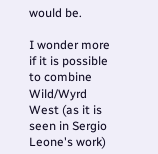would be.

I wonder more if it is possible to combine Wild/Wyrd West (as it is seen in Sergio Leone's work)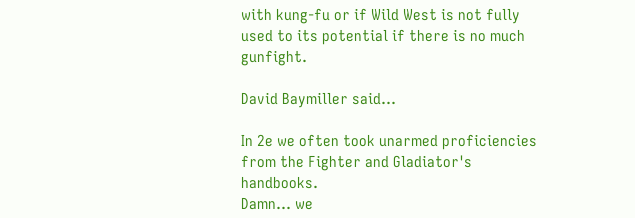with kung-fu or if Wild West is not fully used to its potential if there is no much gunfight.

David Baymiller said...

In 2e we often took unarmed proficiencies from the Fighter and Gladiator's handbooks.
Damn... we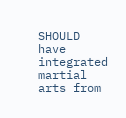SHOULD have integrated martial arts from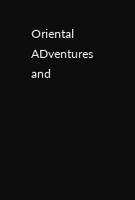Oriental ADventures and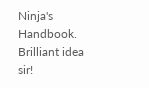Ninja's Handbook.
Brilliant idea sir!